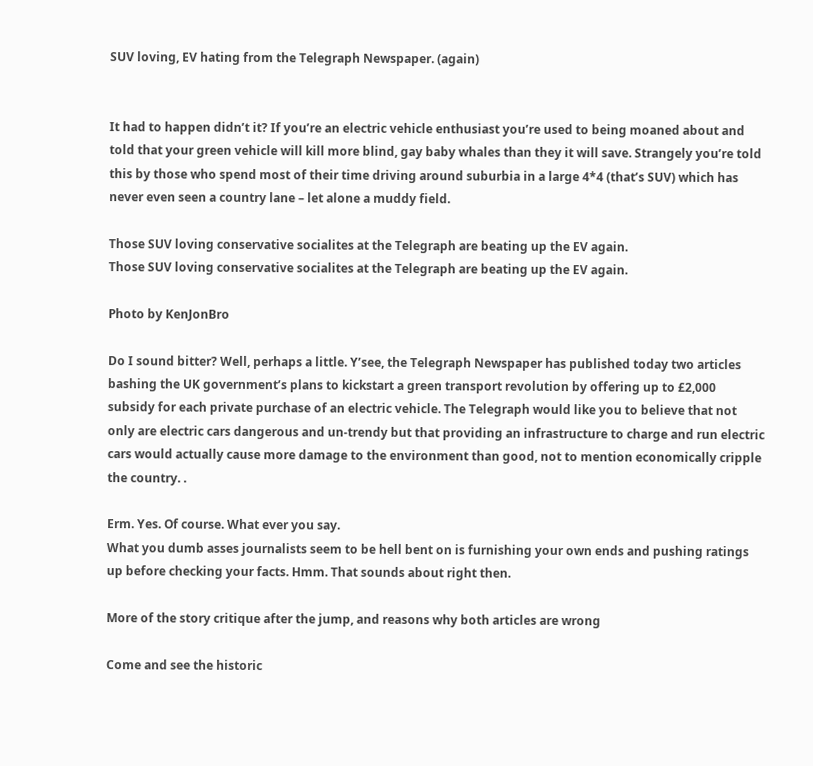SUV loving, EV hating from the Telegraph Newspaper. (again)


It had to happen didn’t it? If you’re an electric vehicle enthusiast you’re used to being moaned about and told that your green vehicle will kill more blind, gay baby whales than they it will save. Strangely you’re told this by those who spend most of their time driving around suburbia in a large 4*4 (that’s SUV) which has never even seen a country lane – let alone a muddy field.

Those SUV loving conservative socialites at the Telegraph are beating up the EV again.
Those SUV loving conservative socialites at the Telegraph are beating up the EV again.

Photo by KenJonBro

Do I sound bitter? Well, perhaps a little. Y’see, the Telegraph Newspaper has published today two articles bashing the UK government’s plans to kickstart a green transport revolution by offering up to £2,000 subsidy for each private purchase of an electric vehicle. The Telegraph would like you to believe that not only are electric cars dangerous and un-trendy but that providing an infrastructure to charge and run electric cars would actually cause more damage to the environment than good, not to mention economically cripple the country. .

Erm. Yes. Of course. What ever you say.
What you dumb asses journalists seem to be hell bent on is furnishing your own ends and pushing ratings up before checking your facts. Hmm. That sounds about right then.

More of the story critique after the jump, and reasons why both articles are wrong

Come and see the historic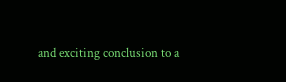and exciting conclusion to a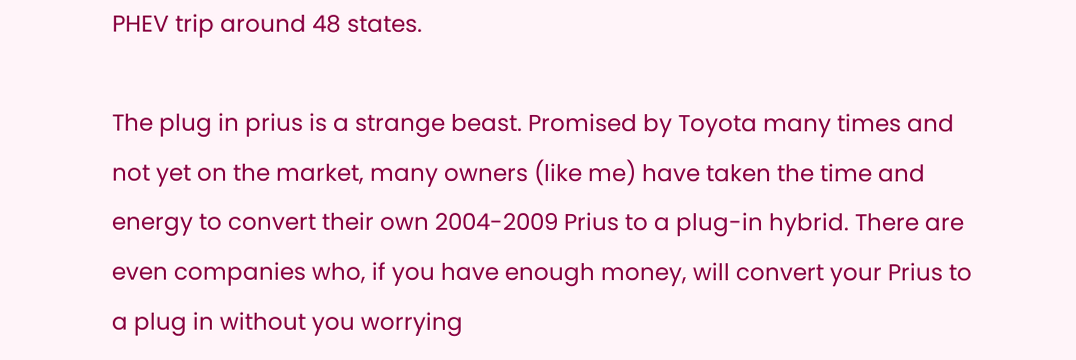PHEV trip around 48 states.

The plug in prius is a strange beast. Promised by Toyota many times and not yet on the market, many owners (like me) have taken the time and energy to convert their own 2004-2009 Prius to a plug-in hybrid. There are even companies who, if you have enough money, will convert your Prius to a plug in without you worrying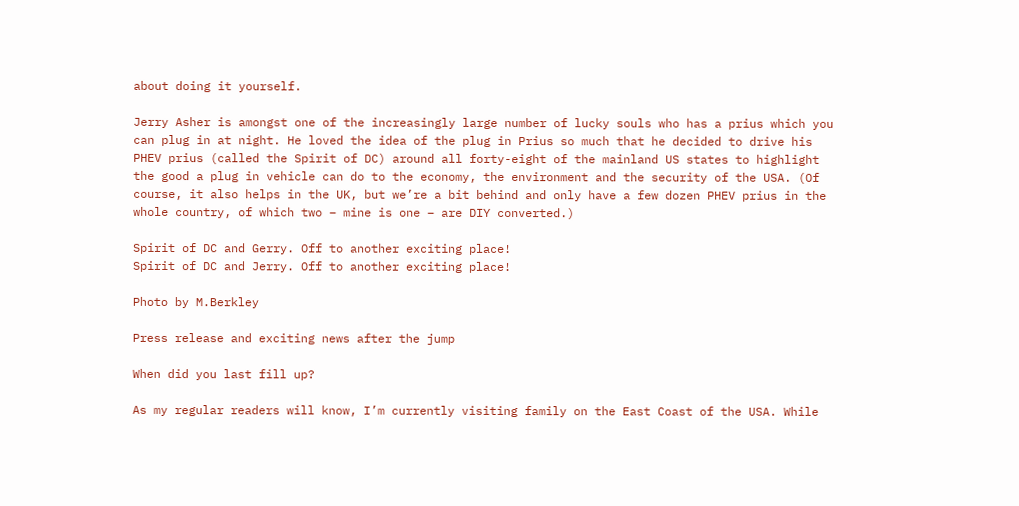about doing it yourself.

Jerry Asher is amongst one of the increasingly large number of lucky souls who has a prius which you can plug in at night. He loved the idea of the plug in Prius so much that he decided to drive his PHEV prius (called the Spirit of DC) around all forty-eight of the mainland US states to highlight the good a plug in vehicle can do to the economy, the environment and the security of the USA. (Of course, it also helps in the UK, but we’re a bit behind and only have a few dozen PHEV prius in the whole country, of which two – mine is one – are DIY converted.)

Spirit of DC and Gerry. Off to another exciting place!
Spirit of DC and Jerry. Off to another exciting place!

Photo by M.Berkley

Press release and exciting news after the jump

When did you last fill up?

As my regular readers will know, I’m currently visiting family on the East Coast of the USA. While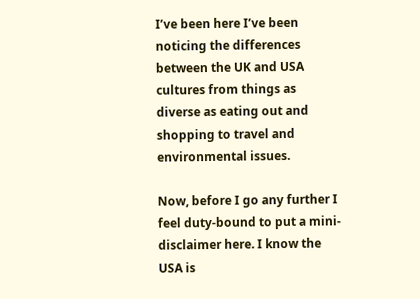I’ve been here I’ve been noticing the differences between the UK and USA cultures from things as diverse as eating out and shopping to travel and environmental issues.

Now, before I go any further I feel duty-bound to put a mini-disclaimer here. I know the USA is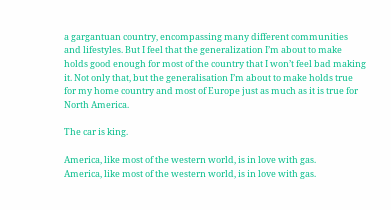a gargantuan country, encompassing many different communities and lifestyles. But I feel that the generalization I’m about to make holds good enough for most of the country that I won’t feel bad making it. Not only that, but the generalisation I’m about to make holds true for my home country and most of Europe just as much as it is true for North America.

The car is king.

America, like most of the western world, is in love with gas.
America, like most of the western world, is in love with gas.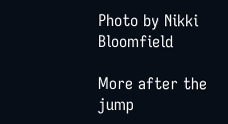Photo by Nikki Bloomfield

More after the jump